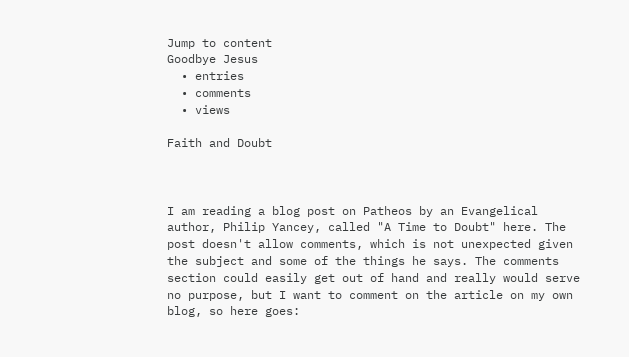Jump to content
Goodbye Jesus
  • entries
  • comments
  • views

Faith and Doubt



I am reading a blog post on Patheos by an Evangelical author, Philip Yancey, called "A Time to Doubt" here. The post doesn't allow comments, which is not unexpected given the subject and some of the things he says. The comments section could easily get out of hand and really would serve no purpose, but I want to comment on the article on my own blog, so here goes: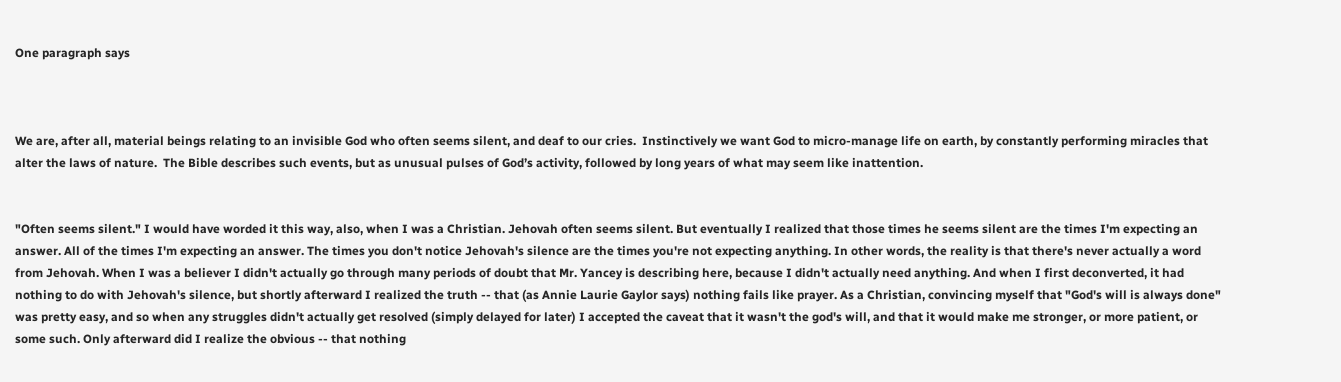One paragraph says



We are, after all, material beings relating to an invisible God who often seems silent, and deaf to our cries.  Instinctively we want God to micro-manage life on earth, by constantly performing miracles that alter the laws of nature.  The Bible describes such events, but as unusual pulses of God’s activity, followed by long years of what may seem like inattention.


"Often seems silent." I would have worded it this way, also, when I was a Christian. Jehovah often seems silent. But eventually I realized that those times he seems silent are the times I'm expecting an answer. All of the times I'm expecting an answer. The times you don't notice Jehovah's silence are the times you're not expecting anything. In other words, the reality is that there's never actually a word from Jehovah. When I was a believer I didn't actually go through many periods of doubt that Mr. Yancey is describing here, because I didn't actually need anything. And when I first deconverted, it had nothing to do with Jehovah's silence, but shortly afterward I realized the truth -- that (as Annie Laurie Gaylor says) nothing fails like prayer. As a Christian, convincing myself that "God's will is always done" was pretty easy, and so when any struggles didn't actually get resolved (simply delayed for later) I accepted the caveat that it wasn't the god's will, and that it would make me stronger, or more patient, or some such. Only afterward did I realize the obvious -- that nothing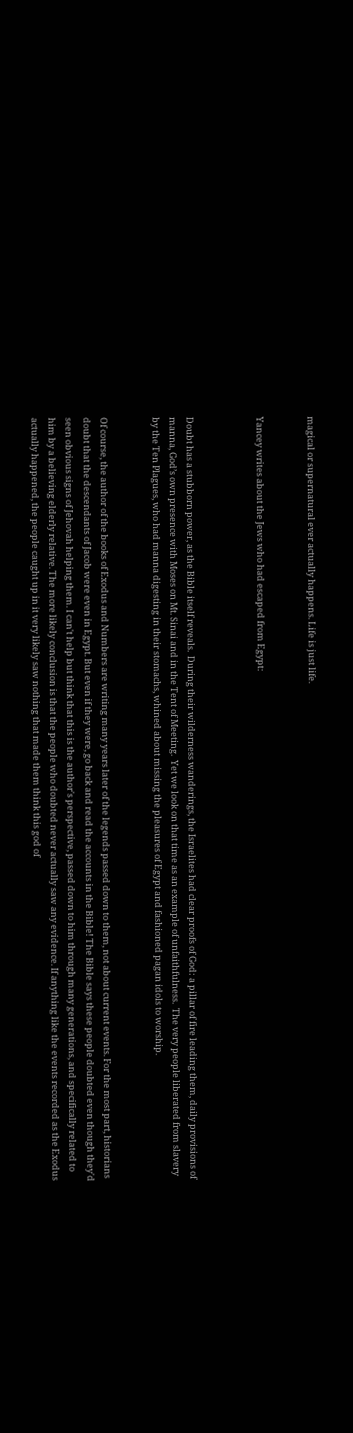magical or supernatural ever actually happens. Life is just life.


Yancey writes about the Jews who had escaped from Egypt:



Doubt has a stubborn power, as the Bible itself reveals.  During their wilderness wanderings, the Israelites had clear proofs of God: a pillar of fire leading them, daily provisions of manna, God’s own presence with Moses on Mt. Sinai and in the Tent of Meeting.  Yet we look on that time as an example of unfaithfulness.  The very people liberated from slavery by the Ten Plagues, who had manna digesting in their stomachs, whined about missing the pleasures of Egypt and fashioned pagan idols to worship.


Of course, the author of the books of Exodus and Numbers are writing many years later of the legends passed down to them, not about current events. For the most part, historians doubt that the descendants of Jacob were even in Egypt. But even if they were, go back and read the accounts in the Bible! The Bible says these people doubted even though they'd seen obvious signs of Jehovah helping them. I can't help but think that this is the author's perspective, passed down to him through many generations, and specifically related to him by a believing elderly relative. The more likely conclusion is that the people who doubted never actually saw any evidence. If anything like the events recorded as the Exodus actually happened, the people caught up in it very likely saw nothing that made them think this god of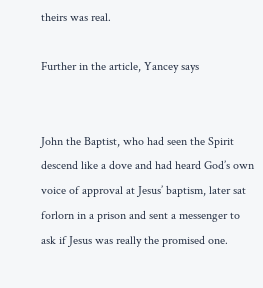theirs was real.

Further in the article, Yancey says


John the Baptist, who had seen the Spirit descend like a dove and had heard God’s own voice of approval at Jesus’ baptism, later sat forlorn in a prison and sent a messenger to ask if Jesus was really the promised one.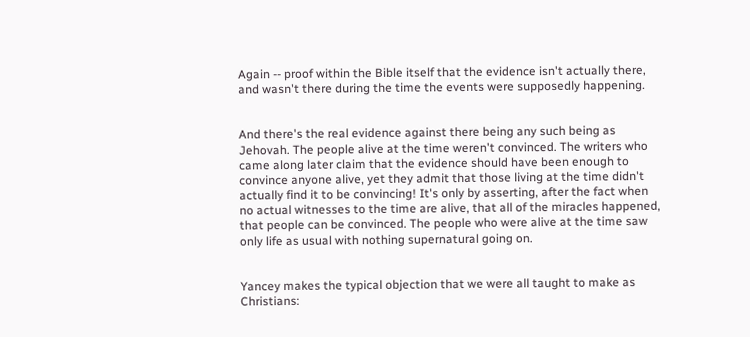Again -- proof within the Bible itself that the evidence isn't actually there, and wasn't there during the time the events were supposedly happening.


And there's the real evidence against there being any such being as Jehovah. The people alive at the time weren't convinced. The writers who came along later claim that the evidence should have been enough to convince anyone alive, yet they admit that those living at the time didn't actually find it to be convincing! It's only by asserting, after the fact when no actual witnesses to the time are alive, that all of the miracles happened, that people can be convinced. The people who were alive at the time saw only life as usual with nothing supernatural going on.


Yancey makes the typical objection that we were all taught to make as Christians: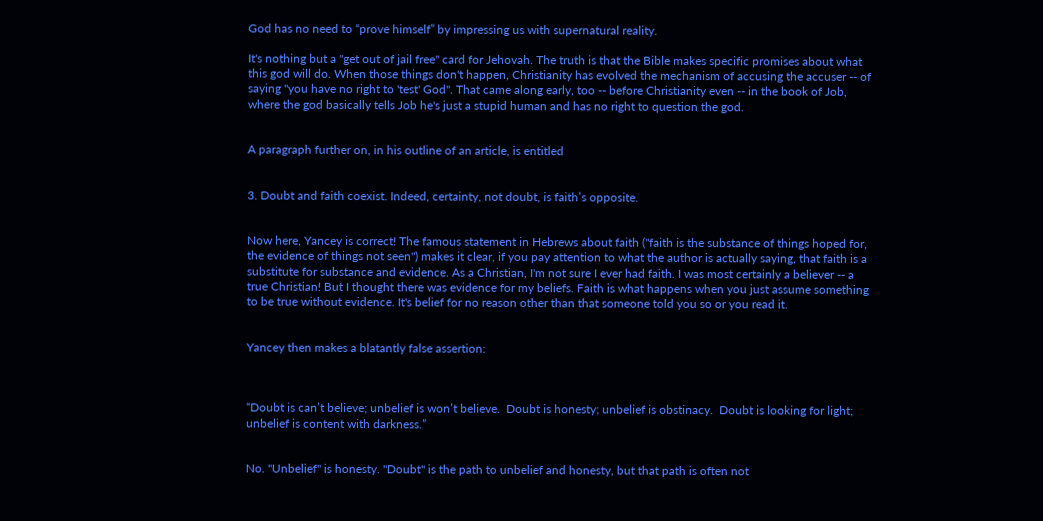God has no need to “prove himself” by impressing us with supernatural reality.

It's nothing but a "get out of jail free" card for Jehovah. The truth is that the Bible makes specific promises about what this god will do. When those things don't happen, Christianity has evolved the mechanism of accusing the accuser -- of saying "you have no right to 'test' God". That came along early, too -- before Christianity even -- in the book of Job, where the god basically tells Job he's just a stupid human and has no right to question the god.


A paragraph further on, in his outline of an article, is entitled


3. Doubt and faith coexist. Indeed, certainty, not doubt, is faith’s opposite.


Now here, Yancey is correct! The famous statement in Hebrews about faith ("faith is the substance of things hoped for, the evidence of things not seen") makes it clear, if you pay attention to what the author is actually saying, that faith is a substitute for substance and evidence. As a Christian, I'm not sure I ever had faith. I was most certainly a believer -- a true Christian! But I thought there was evidence for my beliefs. Faith is what happens when you just assume something to be true without evidence. It's belief for no reason other than that someone told you so or you read it.


Yancey then makes a blatantly false assertion:



“Doubt is can’t believe; unbelief is won’t believe.  Doubt is honesty; unbelief is obstinacy.  Doubt is looking for light; unbelief is content with darkness.”


No. "Unbelief" is honesty. "Doubt" is the path to unbelief and honesty, but that path is often not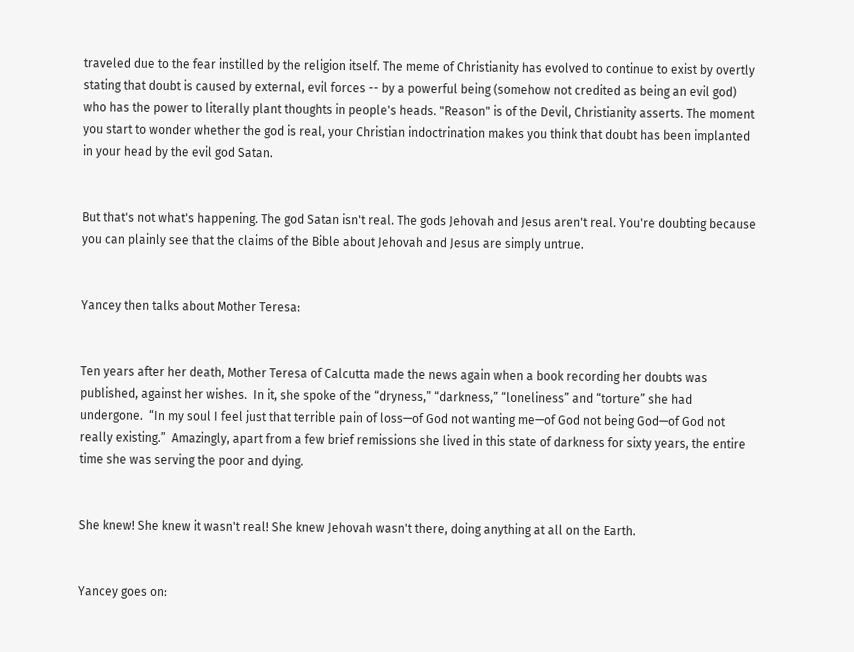traveled due to the fear instilled by the religion itself. The meme of Christianity has evolved to continue to exist by overtly stating that doubt is caused by external, evil forces -- by a powerful being (somehow not credited as being an evil god) who has the power to literally plant thoughts in people's heads. "Reason" is of the Devil, Christianity asserts. The moment you start to wonder whether the god is real, your Christian indoctrination makes you think that doubt has been implanted in your head by the evil god Satan.


But that's not what's happening. The god Satan isn't real. The gods Jehovah and Jesus aren't real. You're doubting because you can plainly see that the claims of the Bible about Jehovah and Jesus are simply untrue.


Yancey then talks about Mother Teresa:


Ten years after her death, Mother Teresa of Calcutta made the news again when a book recording her doubts was published, against her wishes.  In it, she spoke of the “dryness,” “darkness,” “loneliness” and “torture” she had undergone.  “In my soul I feel just that terrible pain of loss—of God not wanting me—of God not being God—of God not really existing.”  Amazingly, apart from a few brief remissions she lived in this state of darkness for sixty years, the entire time she was serving the poor and dying.


She knew! She knew it wasn't real! She knew Jehovah wasn't there, doing anything at all on the Earth.


Yancey goes on: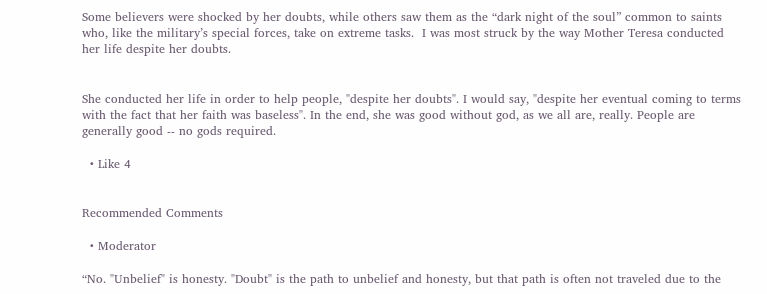Some believers were shocked by her doubts, while others saw them as the “dark night of the soul” common to saints who, like the military’s special forces, take on extreme tasks.  I was most struck by the way Mother Teresa conducted her life despite her doubts.


She conducted her life in order to help people, "despite her doubts". I would say, "despite her eventual coming to terms with the fact that her faith was baseless". In the end, she was good without god, as we all are, really. People are generally good -- no gods required.

  • Like 4


Recommended Comments

  • Moderator

“No. "Unbelief" is honesty. "Doubt" is the path to unbelief and honesty, but that path is often not traveled due to the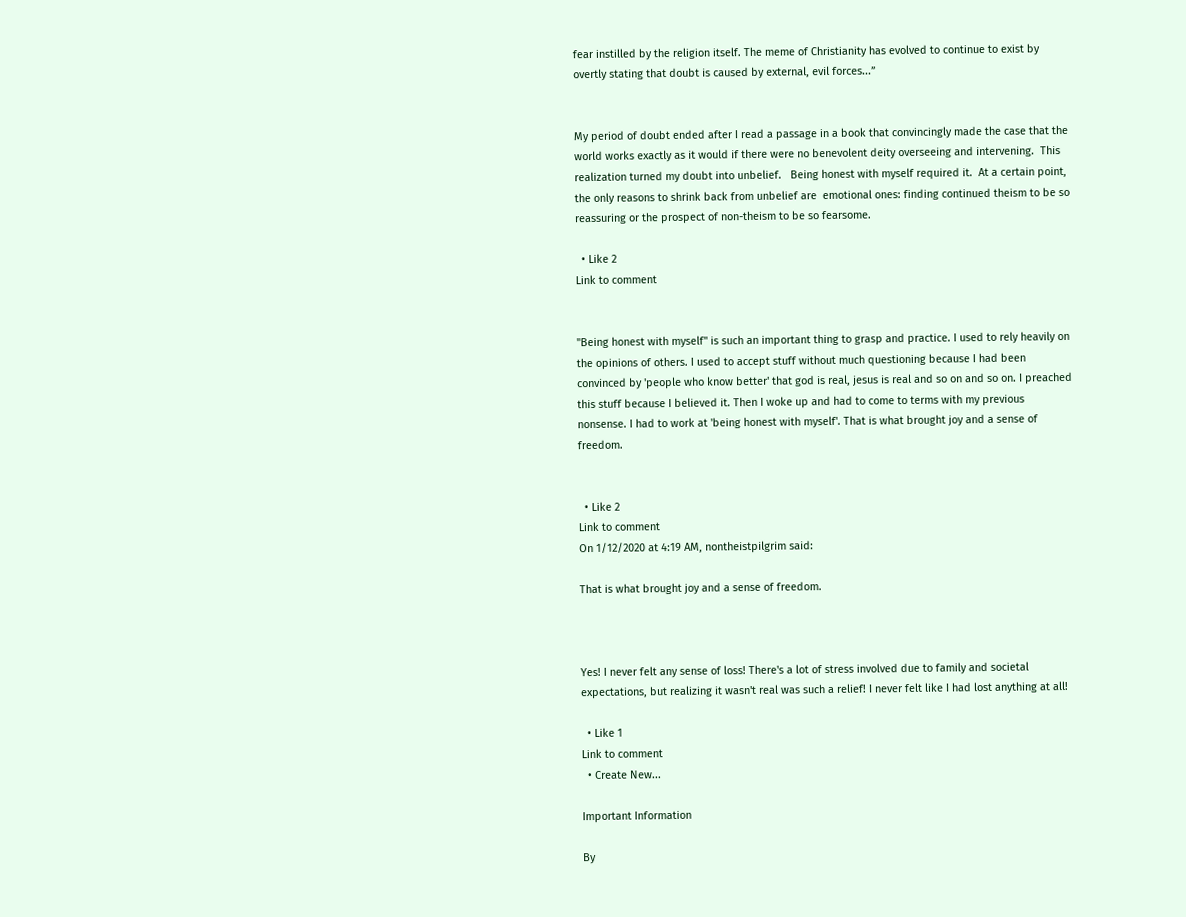fear instilled by the religion itself. The meme of Christianity has evolved to continue to exist by overtly stating that doubt is caused by external, evil forces...”


My period of doubt ended after I read a passage in a book that convincingly made the case that the world works exactly as it would if there were no benevolent deity overseeing and intervening.  This realization turned my doubt into unbelief.   Being honest with myself required it.  At a certain point, the only reasons to shrink back from unbelief are  emotional ones: finding continued theism to be so reassuring or the prospect of non-theism to be so fearsome.

  • Like 2
Link to comment


"Being honest with myself" is such an important thing to grasp and practice. I used to rely heavily on the opinions of others. I used to accept stuff without much questioning because I had been convinced by 'people who know better' that god is real, jesus is real and so on and so on. I preached this stuff because I believed it. Then I woke up and had to come to terms with my previous nonsense. I had to work at 'being honest with myself'. That is what brought joy and a sense of freedom.


  • Like 2
Link to comment
On 1/12/2020 at 4:19 AM, nontheistpilgrim said:

That is what brought joy and a sense of freedom.



Yes! I never felt any sense of loss! There's a lot of stress involved due to family and societal expectations, but realizing it wasn't real was such a relief! I never felt like I had lost anything at all!

  • Like 1
Link to comment
  • Create New...

Important Information

By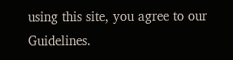using this site, you agree to our Guidelines.